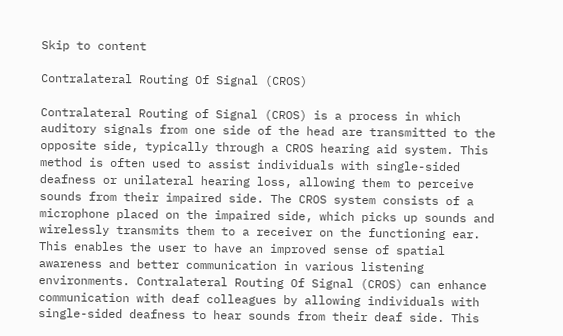Skip to content

Contralateral Routing Of Signal (CROS)

Contralateral Routing of Signal (CROS) is a process in which auditory signals from one side of the head are transmitted to the opposite side, typically through a CROS hearing aid system. This method is often used to assist individuals with single-sided deafness or unilateral hearing loss, allowing them to perceive sounds from their impaired side. The CROS system consists of a microphone placed on the impaired side, which picks up sounds and wirelessly transmits them to a receiver on the functioning ear. This enables the user to have an improved sense of spatial awareness and better communication in various listening environments. Contralateral Routing Of Signal (CROS) can enhance communication with deaf colleagues by allowing individuals with single-sided deafness to hear sounds from their deaf side. This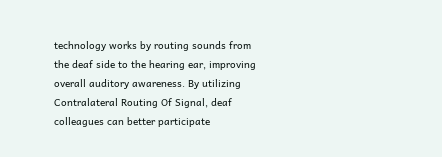technology works by routing sounds from the deaf side to the hearing ear, improving overall auditory awareness. By utilizing Contralateral Routing Of Signal, deaf colleagues can better participate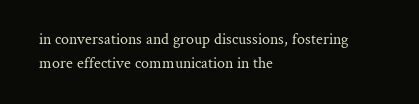in conversations and group discussions, fostering more effective communication in the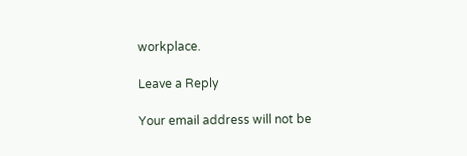workplace.

Leave a Reply

Your email address will not be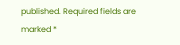published. Required fields are marked *